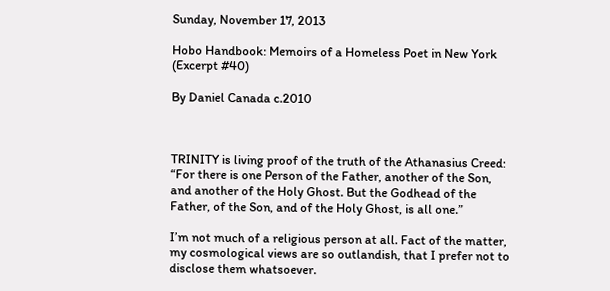Sunday, November 17, 2013

Hobo Handbook: Memoirs of a Homeless Poet in New York (Excerpt #40)

By Daniel Canada c.2010



TRINITY is living proof of the truth of the Athanasius Creed: “For there is one Person of the Father, another of the Son, and another of the Holy Ghost. But the Godhead of the Father, of the Son, and of the Holy Ghost, is all one.”

I’m not much of a religious person at all. Fact of the matter, my cosmological views are so outlandish, that I prefer not to disclose them whatsoever.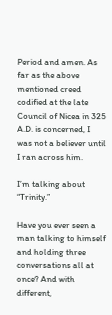Period and amen. As far as the above mentioned creed codified at the late Council of Nicea in 325 A.D. is concerned, I was not a believer until I ran across him.

I’m talking about “Trinity.”

Have you ever seen a man talking to himself and holding three conversations all at once? And with different,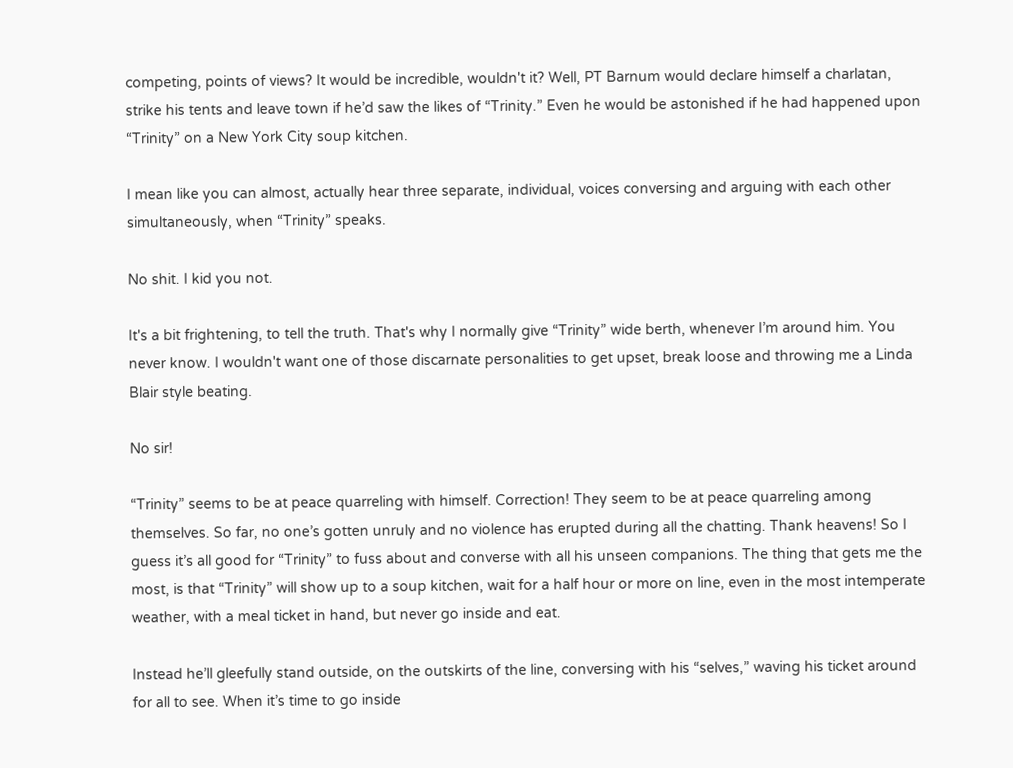competing, points of views? It would be incredible, wouldn't it? Well, PT Barnum would declare himself a charlatan, strike his tents and leave town if he’d saw the likes of “Trinity.” Even he would be astonished if he had happened upon “Trinity” on a New York City soup kitchen.

I mean like you can almost, actually hear three separate, individual, voices conversing and arguing with each other simultaneously, when “Trinity” speaks.

No shit. I kid you not.

It's a bit frightening, to tell the truth. That's why I normally give “Trinity” wide berth, whenever I’m around him. You never know. I wouldn't want one of those discarnate personalities to get upset, break loose and throwing me a Linda Blair style beating.

No sir!

“Trinity” seems to be at peace quarreling with himself. Correction! They seem to be at peace quarreling among themselves. So far, no one’s gotten unruly and no violence has erupted during all the chatting. Thank heavens! So I guess it’s all good for “Trinity” to fuss about and converse with all his unseen companions. The thing that gets me the most, is that “Trinity” will show up to a soup kitchen, wait for a half hour or more on line, even in the most intemperate weather, with a meal ticket in hand, but never go inside and eat.

Instead he’ll gleefully stand outside, on the outskirts of the line, conversing with his “selves,” waving his ticket around for all to see. When it’s time to go inside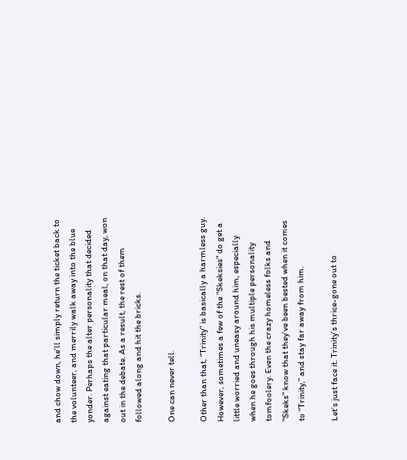and chow down, he’ll simply return the ticket back to the volunteer, and merrily walk away into the blue yonder. Perhaps the alter personality that decided against eating that particular meal, on that day, won out in the debate. As a result, the rest of them followed along and hit the bricks.

One can never tell.

Other than that, “Trinity” is basically a harmless guy. However, sometimes a few of the "Skeksies" do get a little worried and uneasy around him, especially when he goes through his multiple personality tomfoolery. Even the crazy homeless folks and "Skeks" know that they’ve been bested when it comes to “Trinity,” and stay far away from him.

Let’s just face it. Trinity’s thrice-gone out to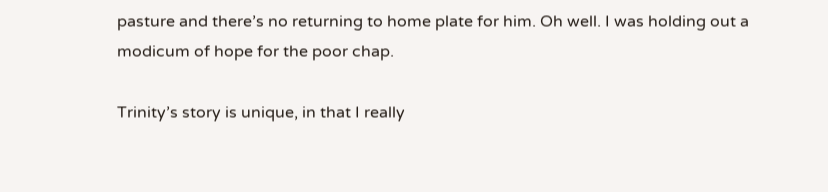pasture and there’s no returning to home plate for him. Oh well. I was holding out a modicum of hope for the poor chap.

Trinity’s story is unique, in that I really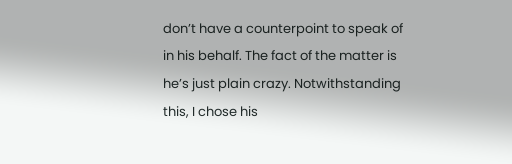don’t have a counterpoint to speak of in his behalf. The fact of the matter is he’s just plain crazy. Notwithstanding this, I chose his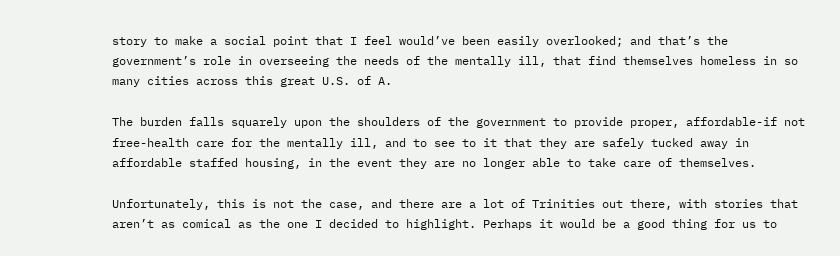story to make a social point that I feel would’ve been easily overlooked; and that’s the government’s role in overseeing the needs of the mentally ill, that find themselves homeless in so many cities across this great U.S. of A.

The burden falls squarely upon the shoulders of the government to provide proper, affordable-if not free-health care for the mentally ill, and to see to it that they are safely tucked away in affordable staffed housing, in the event they are no longer able to take care of themselves.

Unfortunately, this is not the case, and there are a lot of Trinities out there, with stories that aren’t as comical as the one I decided to highlight. Perhaps it would be a good thing for us to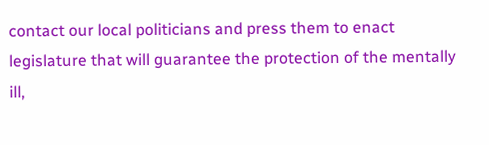contact our local politicians and press them to enact legislature that will guarantee the protection of the mentally ill,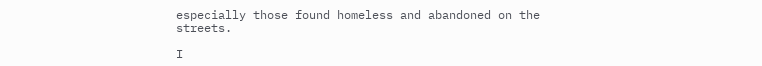especially those found homeless and abandoned on the streets.

I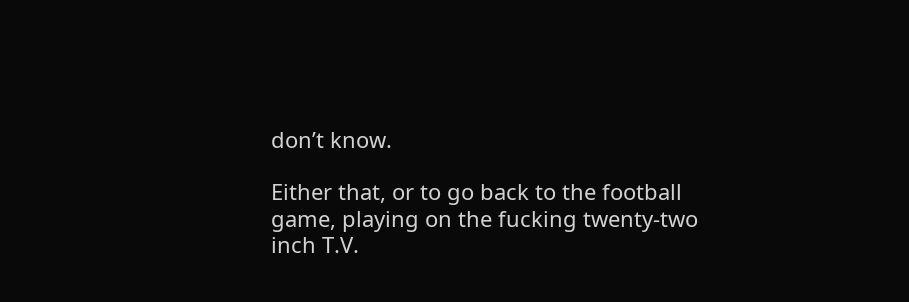don’t know.

Either that, or to go back to the football game, playing on the fucking twenty-two inch T.V.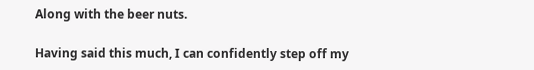Along with the beer nuts.

Having said this much, I can confidently step off my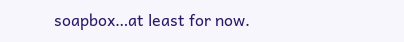soapbox…at least for now.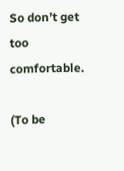So don’t get too comfortable.

(To be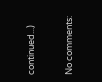continued...)

No comments: